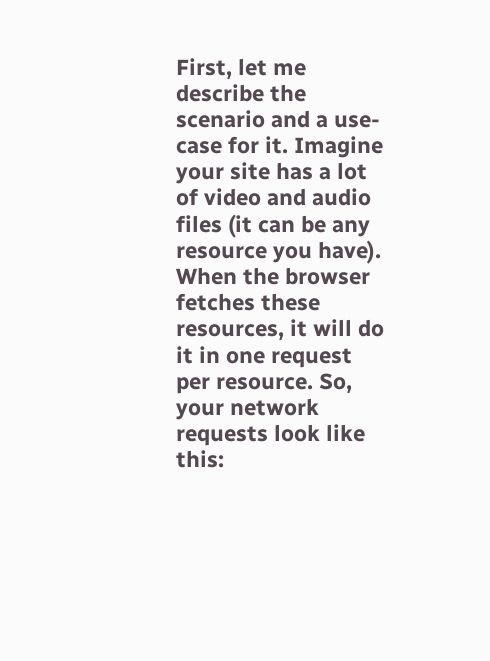First, let me describe the scenario and a use-case for it. Imagine your site has a lot of video and audio files (it can be any resource you have). When the browser fetches these resources, it will do it in one request per resource. So, your network requests look like this: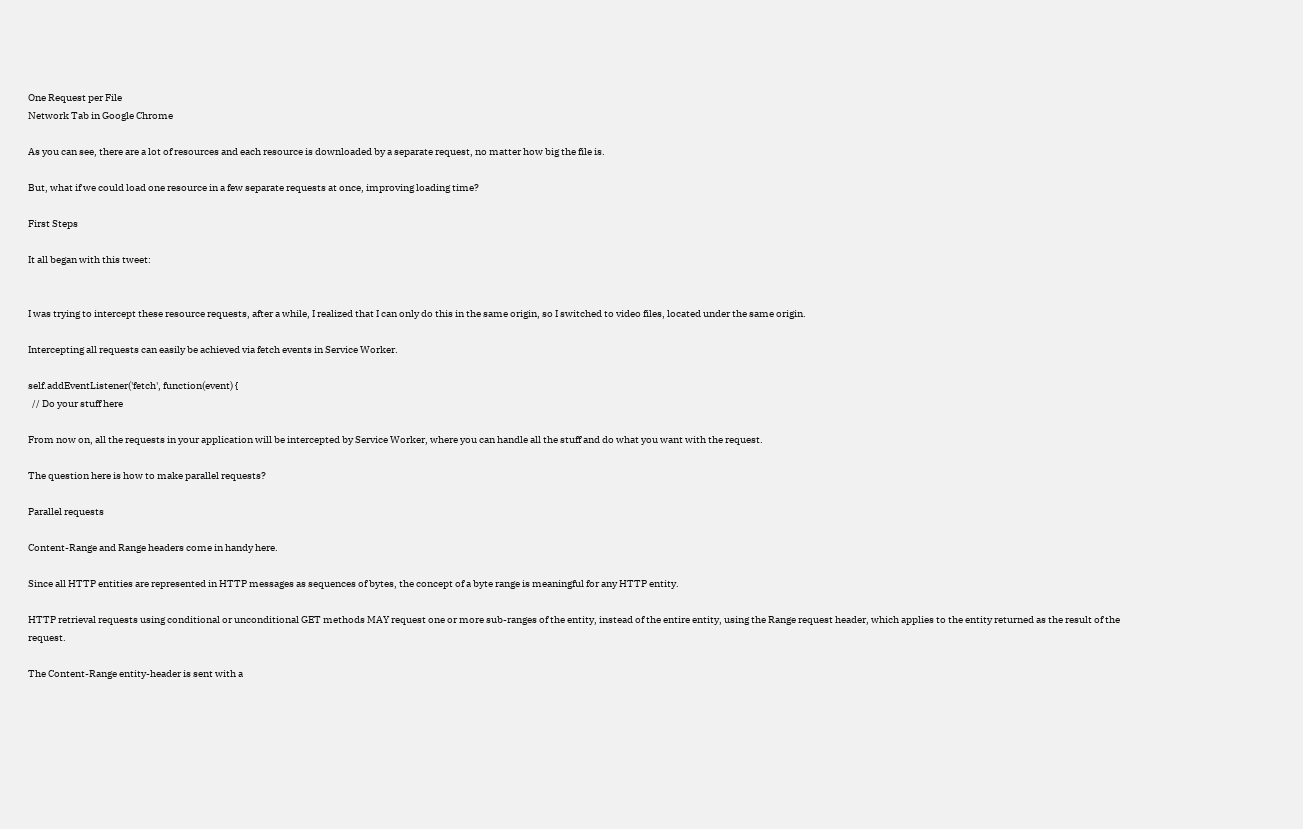One Request per File
Network Tab in Google Chrome

As you can see, there are a lot of resources and each resource is downloaded by a separate request, no matter how big the file is.

But, what if we could load one resource in a few separate requests at once, improving loading time?

First Steps

It all began with this tweet:


I was trying to intercept these resource requests, after a while, I realized that I can only do this in the same origin, so I switched to video files, located under the same origin.

Intercepting all requests can easily be achieved via fetch events in Service Worker.

self.addEventListener('fetch', function(event) {
  // Do your stuff here

From now on, all the requests in your application will be intercepted by Service Worker, where you can handle all the stuff and do what you want with the request.

The question here is how to make parallel requests?

Parallel requests

Content-Range and Range headers come in handy here.

Since all HTTP entities are represented in HTTP messages as sequences of bytes, the concept of a byte range is meaningful for any HTTP entity.

HTTP retrieval requests using conditional or unconditional GET methods MAY request one or more sub-ranges of the entity, instead of the entire entity, using the Range request header, which applies to the entity returned as the result of the request.

The Content-Range entity-header is sent with a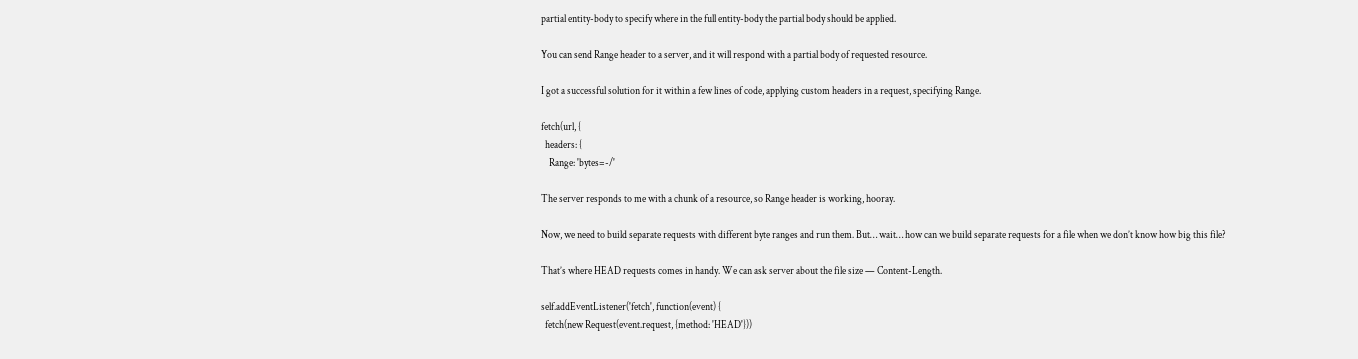partial entity-body to specify where in the full entity-body the partial body should be applied.

You can send Range header to a server, and it will respond with a partial body of requested resource.

I got a successful solution for it within a few lines of code, applying custom headers in a request, specifying Range.

fetch(url, {
  headers: {
    Range: 'bytes=-/'

The server responds to me with a chunk of a resource, so Range header is working, hooray.

Now, we need to build separate requests with different byte ranges and run them. But… wait… how can we build separate requests for a file when we don’t know how big this file?

That’s where HEAD requests comes in handy. We can ask server about the file size — Content-Length.

self.addEventListener('fetch', function(event) {
  fetch(new Request(event.request, {method: 'HEAD'}))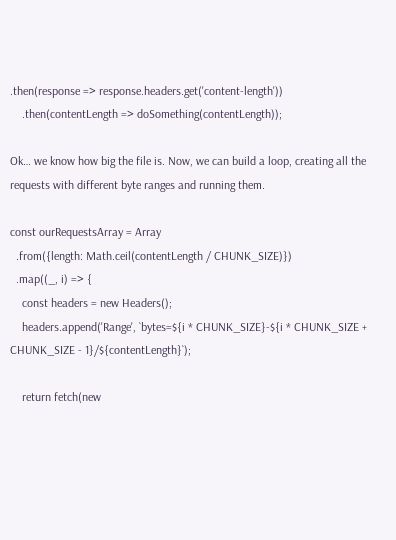.then(response => response.headers.get('content-length'))
    .then(contentLength => doSomething(contentLength));

Ok… we know how big the file is. Now, we can build a loop, creating all the requests with different byte ranges and running them.

const ourRequestsArray = Array
  .from({length: Math.ceil(contentLength / CHUNK_SIZE)})
  .map((_, i) => {
    const headers = new Headers();
    headers.append('Range', `bytes=${i * CHUNK_SIZE}-${i * CHUNK_SIZE + CHUNK_SIZE - 1}/${contentLength}`);

    return fetch(new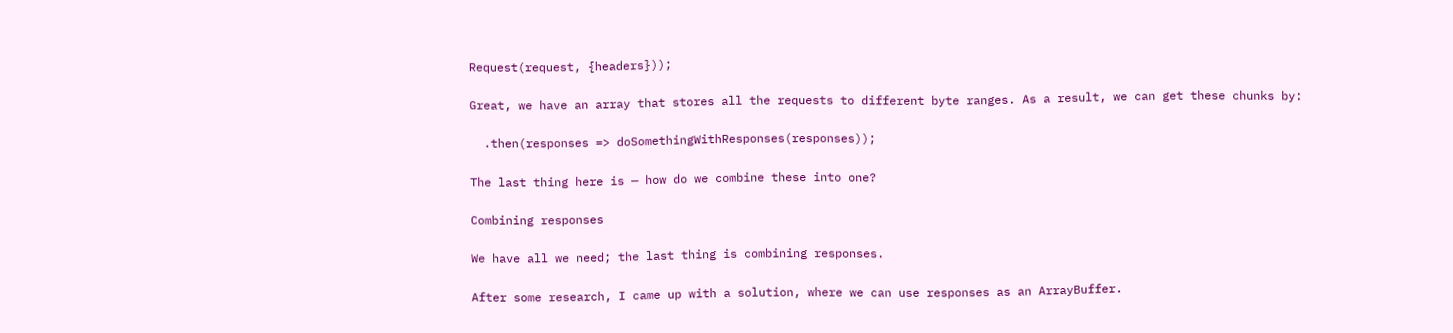Request(request, {headers}));

Great, we have an array that stores all the requests to different byte ranges. As a result, we can get these chunks by:

  .then(responses => doSomethingWithResponses(responses));

The last thing here is — how do we combine these into one?

Combining responses

We have all we need; the last thing is combining responses.

After some research, I came up with a solution, where we can use responses as an ArrayBuffer.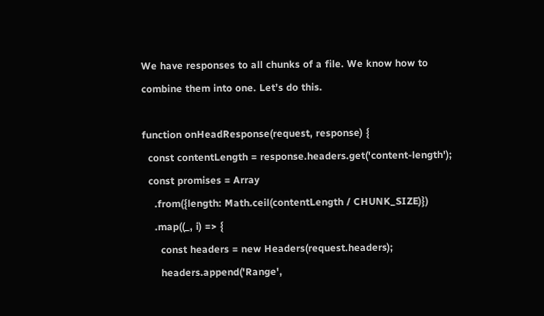We have responses to all chunks of a file. We know how to combine them into one. Let’s do this.

function onHeadResponse(request, response) {
  const contentLength = response.headers.get('content-length');
  const promises = Array
    .from({length: Math.ceil(contentLength / CHUNK_SIZE)})
    .map((_, i) => {
      const headers = new Headers(request.headers);
      headers.append('Range',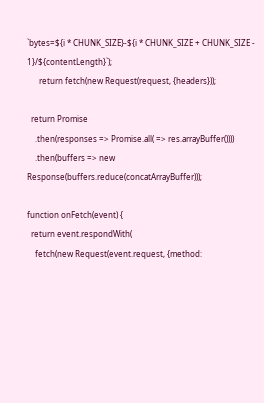`bytes=${i * CHUNK_SIZE}-${i * CHUNK_SIZE + CHUNK_SIZE - 1}/${contentLength}`);
      return fetch(new Request(request, {headers}));

  return Promise
    .then(responses => Promise.all( => res.arrayBuffer())))
    .then(buffers => new Response(buffers.reduce(concatArrayBuffer)));

function onFetch(event) {
  return event.respondWith(
    fetch(new Request(event.request, {method: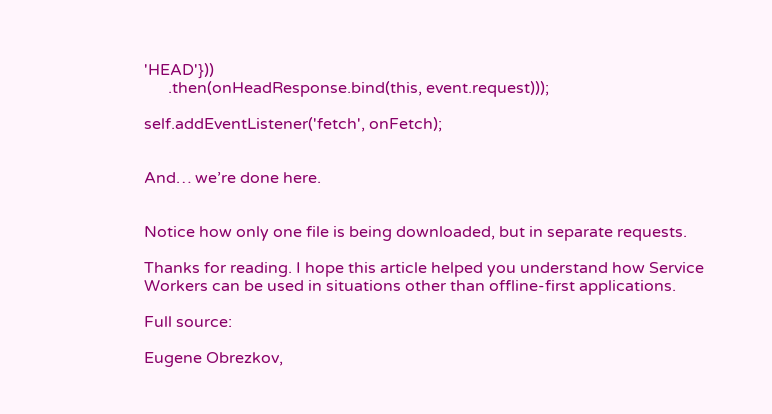'HEAD'}))
      .then(onHeadResponse.bind(this, event.request)));

self.addEventListener('fetch', onFetch);


And… we’re done here.


Notice how only one file is being downloaded, but in separate requests.

Thanks for reading. I hope this article helped you understand how Service Workers can be used in situations other than offline-first applications.

Full source:

Eugene Obrezkov,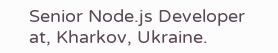Senior Node.js Developer at, Kharkov, Ukraine.